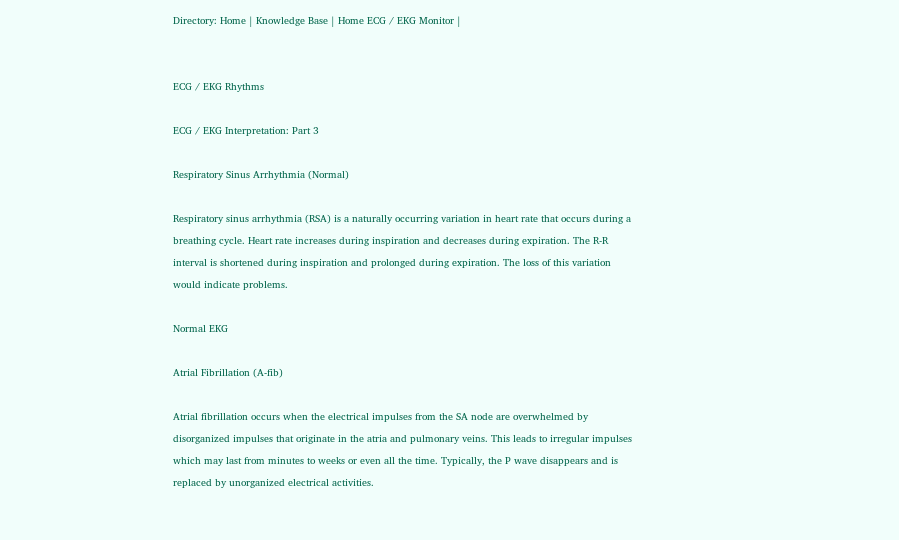Directory: Home | Knowledge Base | Home ECG / EKG Monitor |


ECG / EKG Rhythms

ECG / EKG Interpretation: Part 3

Respiratory Sinus Arrhythmia (Normal)

Respiratory sinus arrhythmia (RSA) is a naturally occurring variation in heart rate that occurs during a breathing cycle. Heart rate increases during inspiration and decreases during expiration. The R-R interval is shortened during inspiration and prolonged during expiration. The loss of this variation would indicate problems.

Normal EKG

Atrial Fibrillation (A-fib)

Atrial fibrillation occurs when the electrical impulses from the SA node are overwhelmed by disorganized impulses that originate in the atria and pulmonary veins. This leads to irregular impulses which may last from minutes to weeks or even all the time. Typically, the P wave disappears and is replaced by unorganized electrical activities.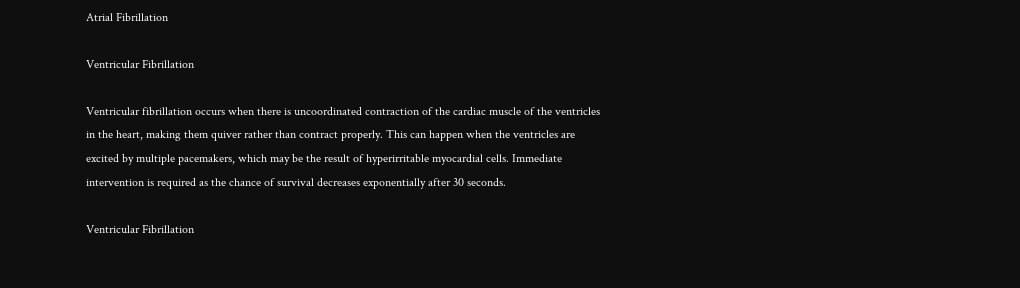Atrial Fibrillation

Ventricular Fibrillation

Ventricular fibrillation occurs when there is uncoordinated contraction of the cardiac muscle of the ventricles in the heart, making them quiver rather than contract properly. This can happen when the ventricles are excited by multiple pacemakers, which may be the result of hyperirritable myocardial cells. Immediate intervention is required as the chance of survival decreases exponentially after 30 seconds.

Ventricular Fibrillation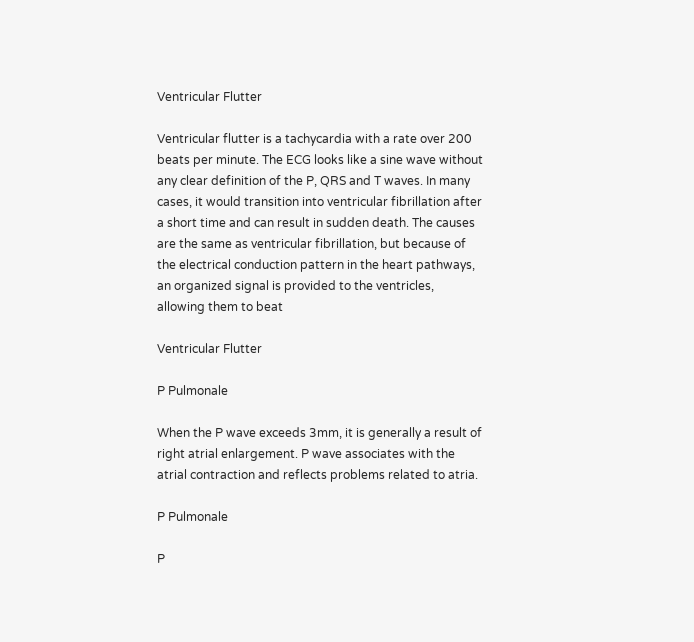Ventricular Flutter

Ventricular flutter is a tachycardia with a rate over 200 beats per minute. The ECG looks like a sine wave without any clear definition of the P, QRS and T waves. In many cases, it would transition into ventricular fibrillation after a short time and can result in sudden death. The causes are the same as ventricular fibrillation, but because of the electrical conduction pattern in the heart pathways, an organized signal is provided to the ventricles, allowing them to beat

Ventricular Flutter

P Pulmonale

When the P wave exceeds 3mm, it is generally a result of right atrial enlargement. P wave associates with the atrial contraction and reflects problems related to atria.

P Pulmonale

P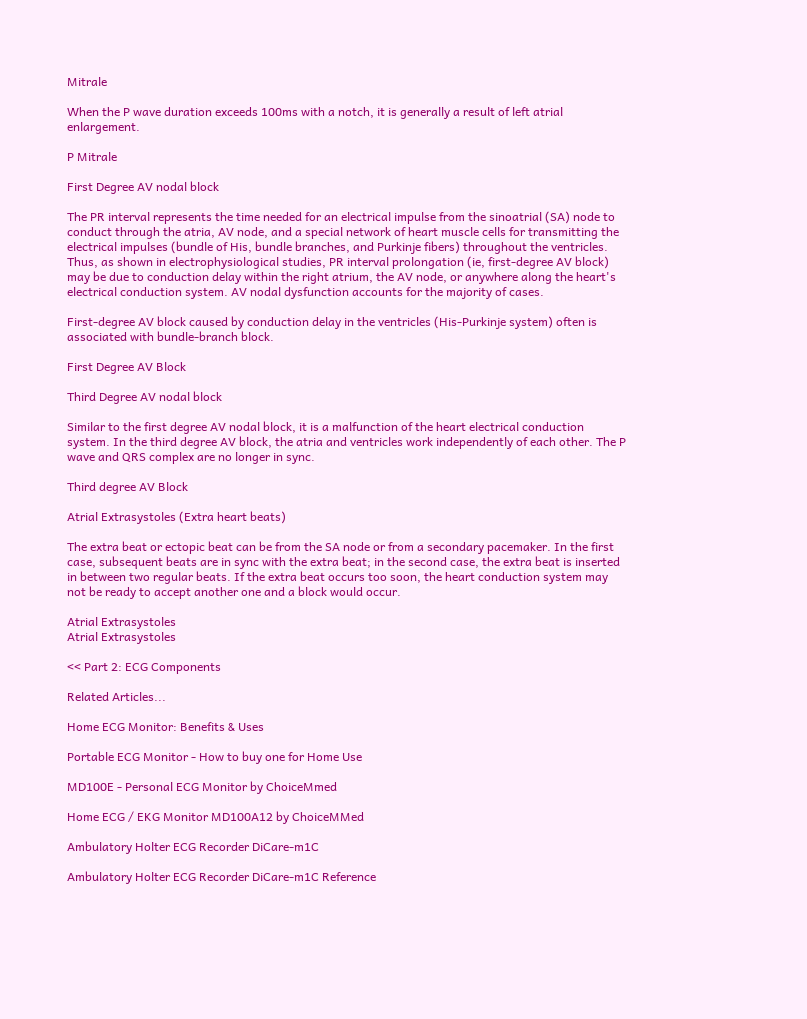Mitrale

When the P wave duration exceeds 100ms with a notch, it is generally a result of left atrial enlargement.

P Mitrale

First Degree AV nodal block

The PR interval represents the time needed for an electrical impulse from the sinoatrial (SA) node to conduct through the atria, AV node, and a special network of heart muscle cells for transmitting the electrical impulses (bundle of His, bundle branches, and Purkinje fibers) throughout the ventricles. Thus, as shown in electrophysiological studies, PR interval prolongation (ie, first-degree AV block) may be due to conduction delay within the right atrium, the AV node, or anywhere along the heart's electrical conduction system. AV nodal dysfunction accounts for the majority of cases.

First-degree AV block caused by conduction delay in the ventricles (His-Purkinje system) often is associated with bundle-branch block.

First Degree AV Block

Third Degree AV nodal block

Similar to the first degree AV nodal block, it is a malfunction of the heart electrical conduction system. In the third degree AV block, the atria and ventricles work independently of each other. The P wave and QRS complex are no longer in sync.

Third degree AV Block

Atrial Extrasystoles (Extra heart beats)

The extra beat or ectopic beat can be from the SA node or from a secondary pacemaker. In the first case, subsequent beats are in sync with the extra beat; in the second case, the extra beat is inserted in between two regular beats. If the extra beat occurs too soon, the heart conduction system may not be ready to accept another one and a block would occur.

Atrial Extrasystoles
Atrial Extrasystoles

<< Part 2: ECG Components

Related Articles...

Home ECG Monitor: Benefits & Uses

Portable ECG Monitor - How to buy one for Home Use

MD100E - Personal ECG Monitor by ChoiceMmed

Home ECG / EKG Monitor MD100A12 by ChoiceMMed

Ambulatory Holter ECG Recorder DiCare-m1C

Ambulatory Holter ECG Recorder DiCare-m1C Reference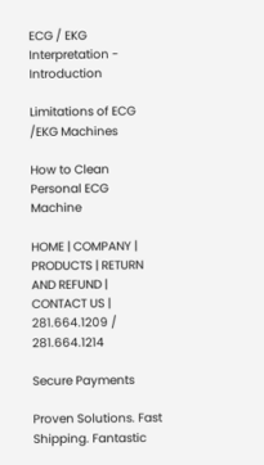ECG / EKG Interpretation - Introduction

Limitations of ECG /EKG Machines

How to Clean Personal ECG Machine

HOME | COMPANY | PRODUCTS | RETURN AND REFUND | CONTACT US | 281.664.1209 / 281.664.1214

Secure Payments

Proven Solutions. Fast Shipping. Fantastic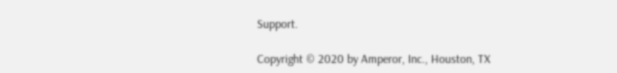Support.

Copyright © 2020 by Amperor, Inc., Houston, TX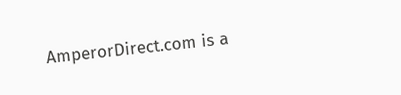AmperorDirect.com is a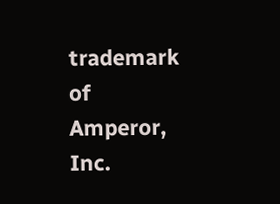trademark of Amperor, Inc.